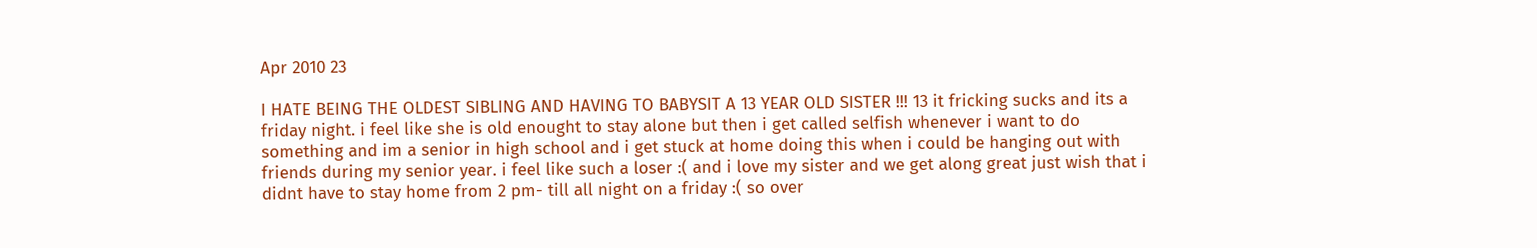Apr 2010 23

I HATE BEING THE OLDEST SIBLING AND HAVING TO BABYSIT A 13 YEAR OLD SISTER !!! 13 it fricking sucks and its a friday night. i feel like she is old enought to stay alone but then i get called selfish whenever i want to do something and im a senior in high school and i get stuck at home doing this when i could be hanging out with friends during my senior year. i feel like such a loser :( and i love my sister and we get along great just wish that i didnt have to stay home from 2 pm- till all night on a friday :( so over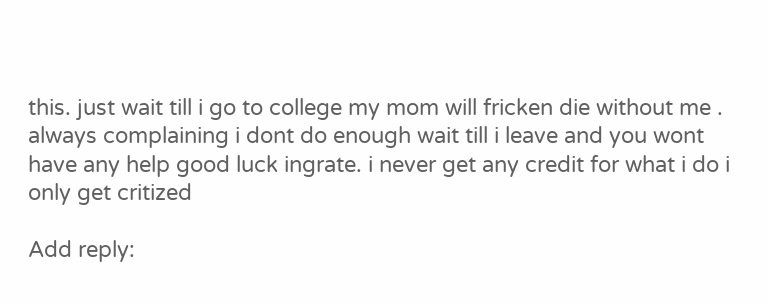this. just wait till i go to college my mom will fricken die without me . always complaining i dont do enough wait till i leave and you wont have any help good luck ingrate. i never get any credit for what i do i only get critized

Add reply: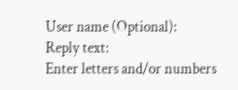User name (Optional):
Reply text:
Enter letters and/or numbers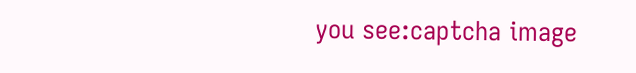you see:captcha image